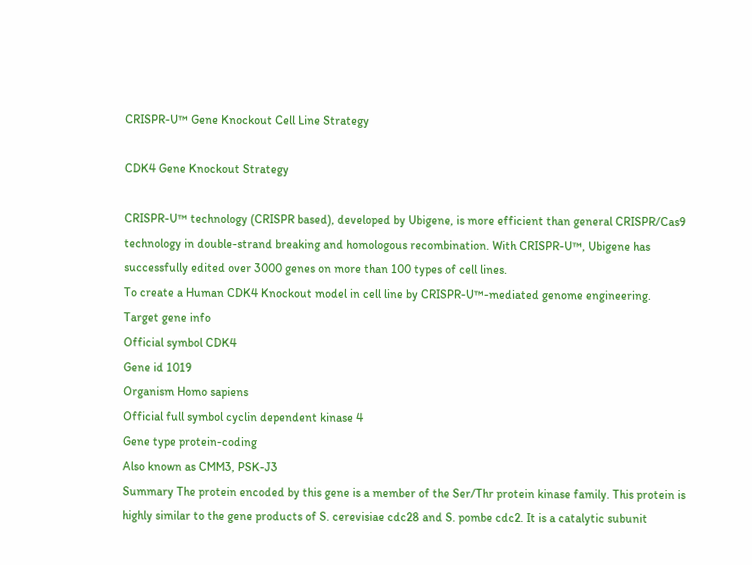CRISPR-U™ Gene Knockout Cell Line Strategy

CDK4 Gene Knockout Strategy

CRISPR-U™ technology (CRISPR based), developed by Ubigene, is more efficient than general CRISPR/Cas9 technology in double-strand breaking and homologous recombination. With CRISPR-U™, Ubigene has successfully edited over 3000 genes on more than 100 types of cell lines.
To create a Human CDK4 Knockout model in cell line by CRISPR-U™-mediated genome engineering.
Target gene info
Official symbol CDK4
Gene id 1019
Organism Homo sapiens
Official full symbol cyclin dependent kinase 4
Gene type protein-coding
Also known as CMM3, PSK-J3
Summary The protein encoded by this gene is a member of the Ser/Thr protein kinase family. This protein is highly similar to the gene products of S. cerevisiae cdc28 and S. pombe cdc2. It is a catalytic subunit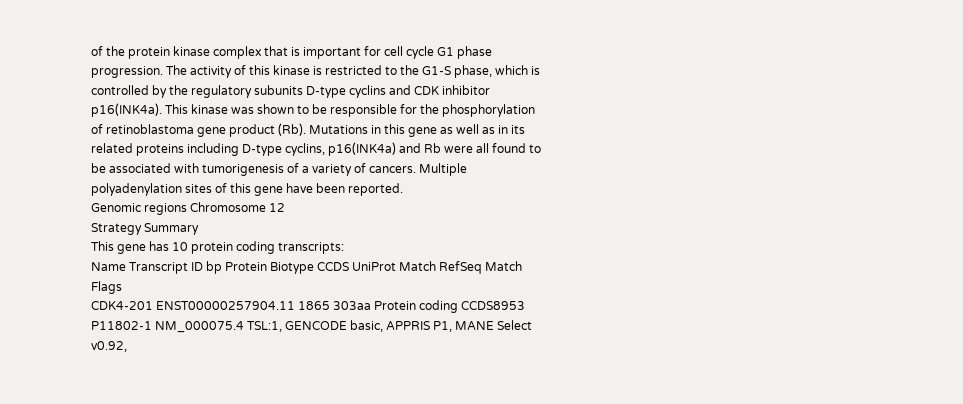of the protein kinase complex that is important for cell cycle G1 phase progression. The activity of this kinase is restricted to the G1-S phase, which is controlled by the regulatory subunits D-type cyclins and CDK inhibitor p16(INK4a). This kinase was shown to be responsible for the phosphorylation of retinoblastoma gene product (Rb). Mutations in this gene as well as in its related proteins including D-type cyclins, p16(INK4a) and Rb were all found to be associated with tumorigenesis of a variety of cancers. Multiple polyadenylation sites of this gene have been reported.
Genomic regions Chromosome 12
Strategy Summary
This gene has 10 protein coding transcripts:
Name Transcript ID bp Protein Biotype CCDS UniProt Match RefSeq Match Flags
CDK4-201 ENST00000257904.11 1865 303aa Protein coding CCDS8953 P11802-1 NM_000075.4 TSL:1, GENCODE basic, APPRIS P1, MANE Select v0.92,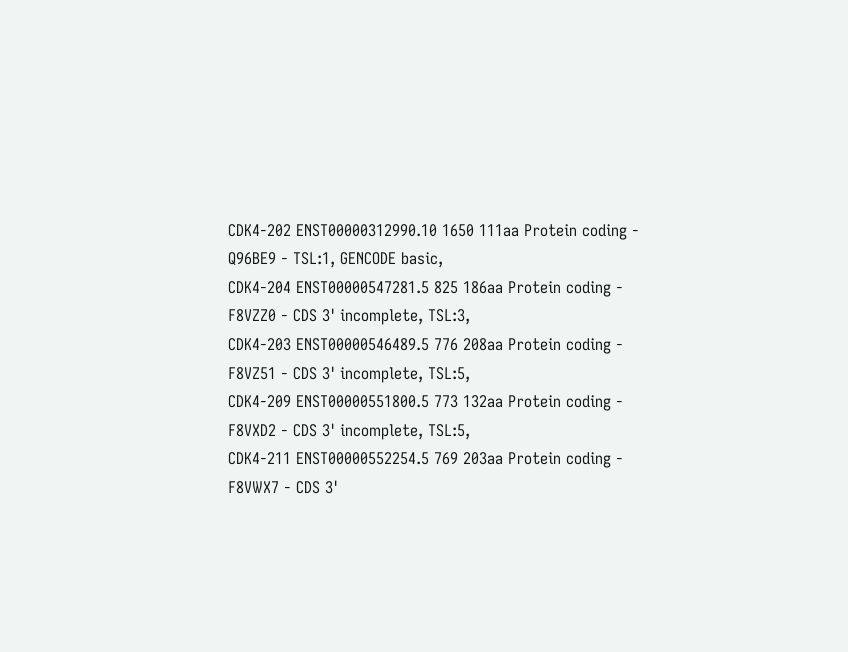CDK4-202 ENST00000312990.10 1650 111aa Protein coding - Q96BE9 - TSL:1, GENCODE basic,
CDK4-204 ENST00000547281.5 825 186aa Protein coding - F8VZZ0 - CDS 3' incomplete, TSL:3,
CDK4-203 ENST00000546489.5 776 208aa Protein coding - F8VZ51 - CDS 3' incomplete, TSL:5,
CDK4-209 ENST00000551800.5 773 132aa Protein coding - F8VXD2 - CDS 3' incomplete, TSL:5,
CDK4-211 ENST00000552254.5 769 203aa Protein coding - F8VWX7 - CDS 3'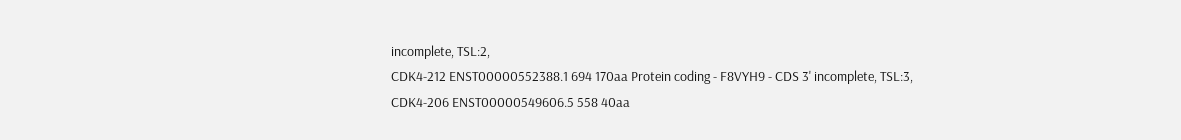incomplete, TSL:2,
CDK4-212 ENST00000552388.1 694 170aa Protein coding - F8VYH9 - CDS 3' incomplete, TSL:3,
CDK4-206 ENST00000549606.5 558 40aa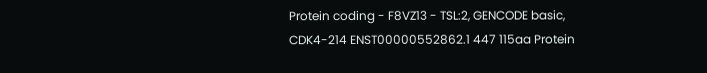Protein coding - F8VZ13 - TSL:2, GENCODE basic,
CDK4-214 ENST00000552862.1 447 115aa Protein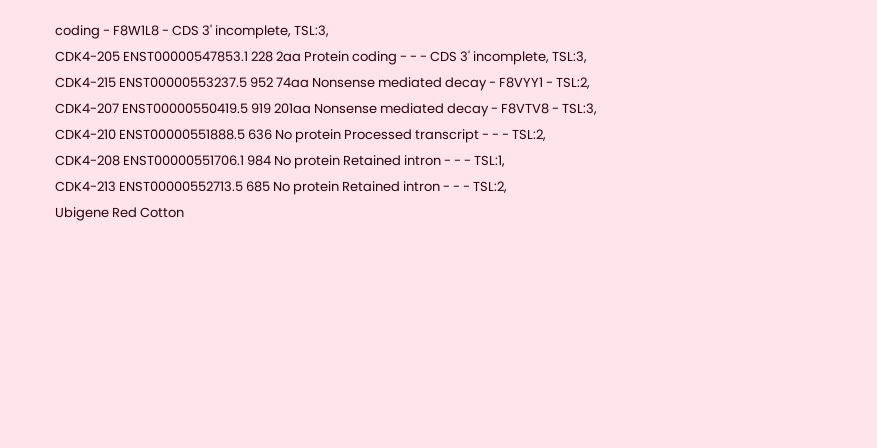coding - F8W1L8 - CDS 3' incomplete, TSL:3,
CDK4-205 ENST00000547853.1 228 2aa Protein coding - - - CDS 3' incomplete, TSL:3,
CDK4-215 ENST00000553237.5 952 74aa Nonsense mediated decay - F8VYY1 - TSL:2,
CDK4-207 ENST00000550419.5 919 201aa Nonsense mediated decay - F8VTV8 - TSL:3,
CDK4-210 ENST00000551888.5 636 No protein Processed transcript - - - TSL:2,
CDK4-208 ENST00000551706.1 984 No protein Retained intron - - - TSL:1,
CDK4-213 ENST00000552713.5 685 No protein Retained intron - - - TSL:2,
Ubigene Red Cotton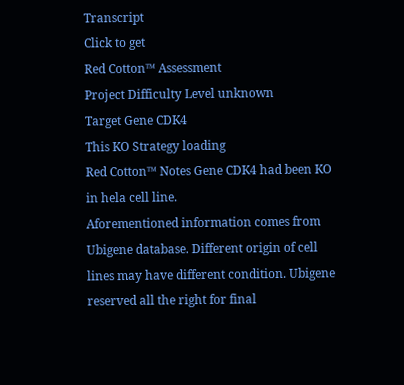Transcript
Click to get
Red Cotton™ Assessment
Project Difficulty Level unknown
Target Gene CDK4
This KO Strategy loading
Red Cotton™ Notes Gene CDK4 had been KO in hela cell line.
Aforementioned information comes from Ubigene database. Different origin of cell lines may have different condition. Ubigene reserved all the right for final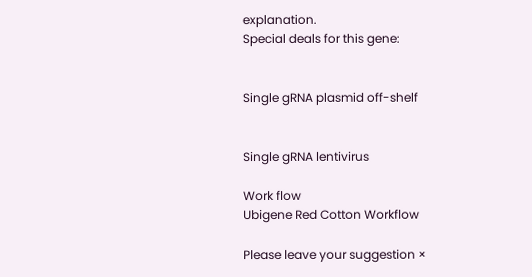explanation.
Special deals for this gene:


Single gRNA plasmid off-shelf


Single gRNA lentivirus

Work flow
Ubigene Red Cotton Workflow

Please leave your suggestion ×